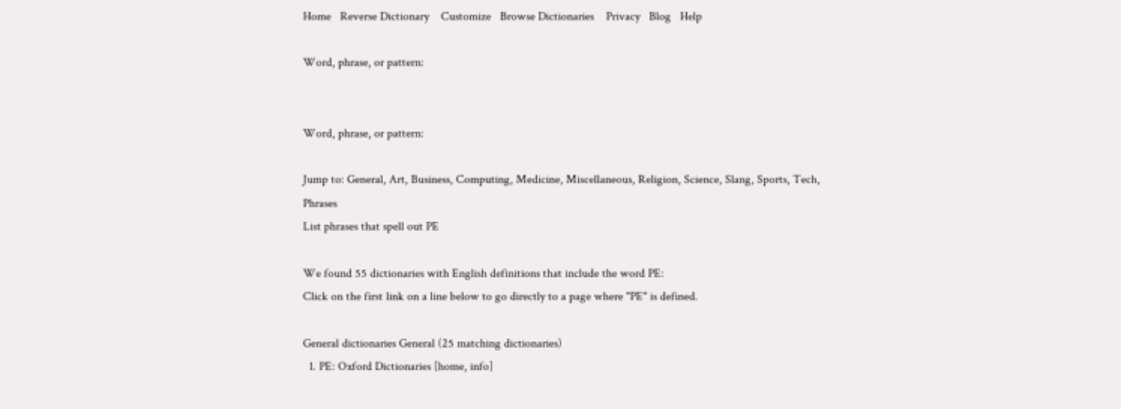Home   Reverse Dictionary    Customize   Browse Dictionaries    Privacy   Blog   Help

Word, phrase, or pattern:


Word, phrase, or pattern:

Jump to: General, Art, Business, Computing, Medicine, Miscellaneous, Religion, Science, Slang, Sports, Tech, Phrases
List phrases that spell out PE

We found 55 dictionaries with English definitions that include the word PE:
Click on the first link on a line below to go directly to a page where "PE" is defined.

General dictionaries General (25 matching dictionaries)
  1. PE: Oxford Dictionaries [home, info]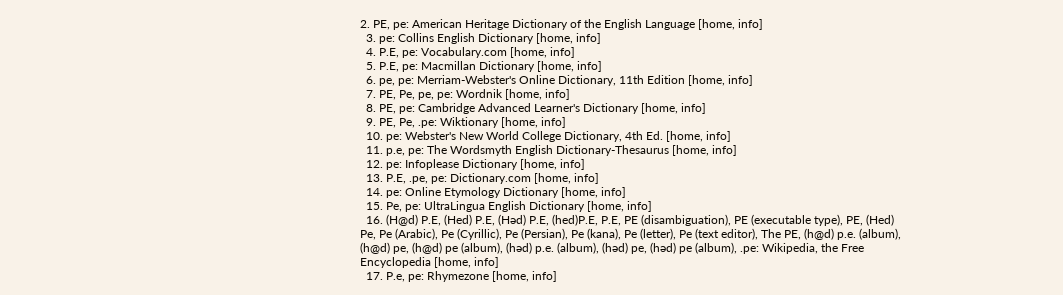2. PE, pe: American Heritage Dictionary of the English Language [home, info]
  3. pe: Collins English Dictionary [home, info]
  4. P.E, pe: Vocabulary.com [home, info]
  5. P.E, pe: Macmillan Dictionary [home, info]
  6. pe, pe: Merriam-Webster's Online Dictionary, 11th Edition [home, info]
  7. PE, Pe, pe, pe: Wordnik [home, info]
  8. PE, pe: Cambridge Advanced Learner's Dictionary [home, info]
  9. PE, Pe, .pe: Wiktionary [home, info]
  10. pe: Webster's New World College Dictionary, 4th Ed. [home, info]
  11. p.e, pe: The Wordsmyth English Dictionary-Thesaurus [home, info]
  12. pe: Infoplease Dictionary [home, info]
  13. P.E, .pe, pe: Dictionary.com [home, info]
  14. pe: Online Etymology Dictionary [home, info]
  15. Pe, pe: UltraLingua English Dictionary [home, info]
  16. (H@d) P.E, (Hed) P.E, (Həd) P.E, (hed)P.E, P.E, PE (disambiguation), PE (executable type), PE, (Hed) Pe, Pe (Arabic), Pe (Cyrillic), Pe (Persian), Pe (kana), Pe (letter), Pe (text editor), The PE, (h@d) p.e. (album), (h@d) pe, (h@d) pe (album), (həd) p.e. (album), (həd) pe, (həd) pe (album), .pe: Wikipedia, the Free Encyclopedia [home, info]
  17. P.e, pe: Rhymezone [home, info]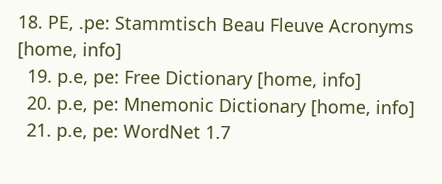18. PE, .pe: Stammtisch Beau Fleuve Acronyms [home, info]
  19. p.e, pe: Free Dictionary [home, info]
  20. p.e, pe: Mnemonic Dictionary [home, info]
  21. p.e, pe: WordNet 1.7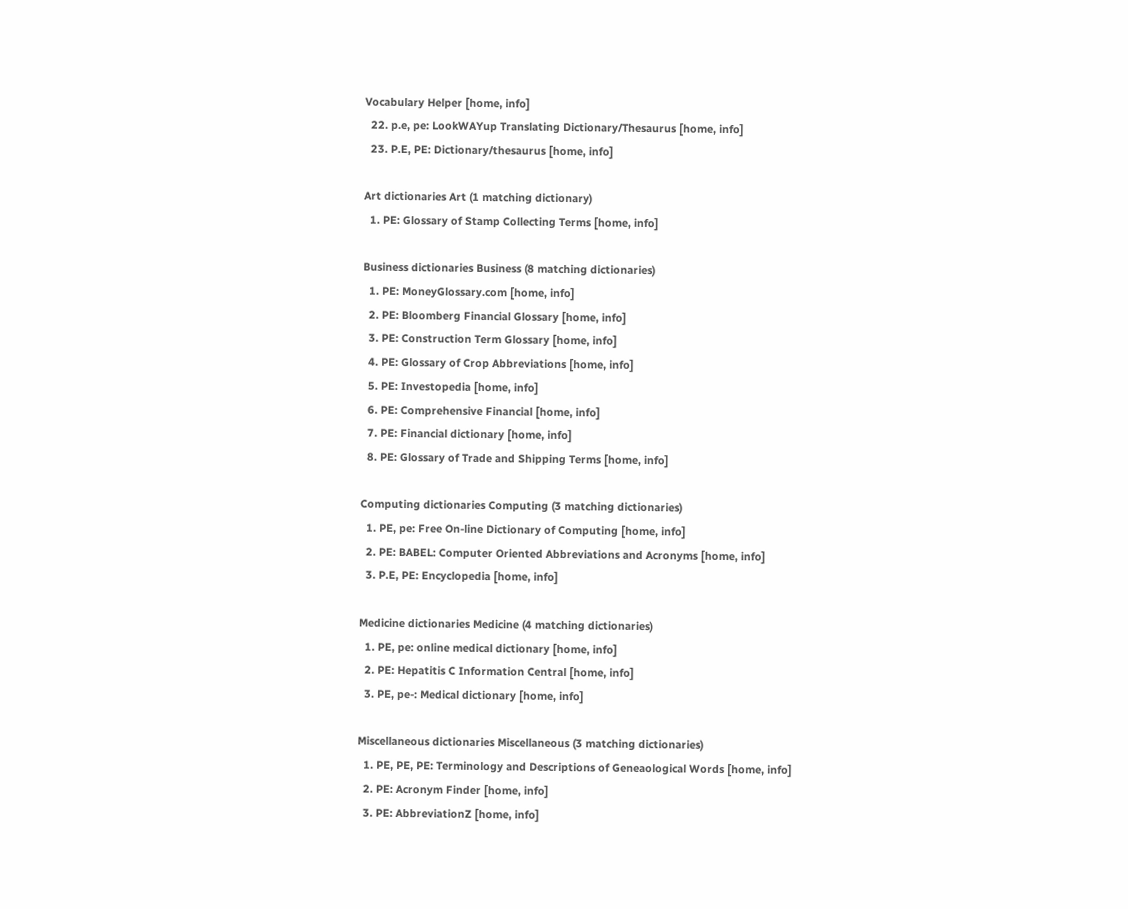Vocabulary Helper [home, info]
  22. p.e, pe: LookWAYup Translating Dictionary/Thesaurus [home, info]
  23. P.E, PE: Dictionary/thesaurus [home, info]

Art dictionaries Art (1 matching dictionary)
  1. PE: Glossary of Stamp Collecting Terms [home, info]

Business dictionaries Business (8 matching dictionaries)
  1. PE: MoneyGlossary.com [home, info]
  2. PE: Bloomberg Financial Glossary [home, info]
  3. PE: Construction Term Glossary [home, info]
  4. PE: Glossary of Crop Abbreviations [home, info]
  5. PE: Investopedia [home, info]
  6. PE: Comprehensive Financial [home, info]
  7. PE: Financial dictionary [home, info]
  8. PE: Glossary of Trade and Shipping Terms [home, info]

Computing dictionaries Computing (3 matching dictionaries)
  1. PE, pe: Free On-line Dictionary of Computing [home, info]
  2. PE: BABEL: Computer Oriented Abbreviations and Acronyms [home, info]
  3. P.E, PE: Encyclopedia [home, info]

Medicine dictionaries Medicine (4 matching dictionaries)
  1. PE, pe: online medical dictionary [home, info]
  2. PE: Hepatitis C Information Central [home, info]
  3. PE, pe-: Medical dictionary [home, info]

Miscellaneous dictionaries Miscellaneous (3 matching dictionaries)
  1. PE, PE, PE: Terminology and Descriptions of Geneaological Words [home, info]
  2. PE: Acronym Finder [home, info]
  3. PE: AbbreviationZ [home, info]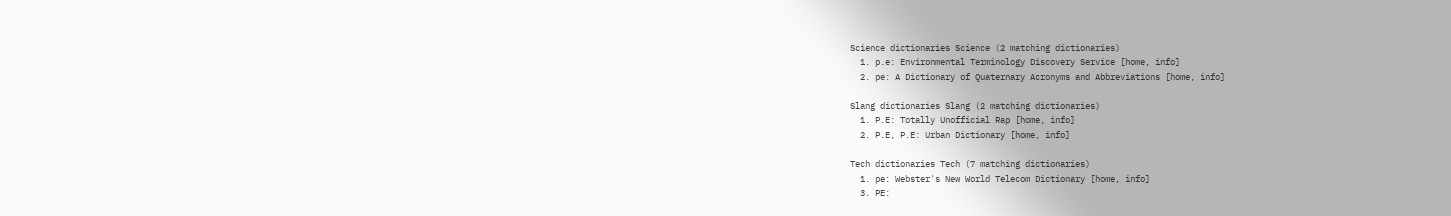Science dictionaries Science (2 matching dictionaries)
  1. p.e: Environmental Terminology Discovery Service [home, info]
  2. pe: A Dictionary of Quaternary Acronyms and Abbreviations [home, info]

Slang dictionaries Slang (2 matching dictionaries)
  1. P.E: Totally Unofficial Rap [home, info]
  2. P.E, P.E: Urban Dictionary [home, info]

Tech dictionaries Tech (7 matching dictionaries)
  1. pe: Webster's New World Telecom Dictionary [home, info]
  3. PE: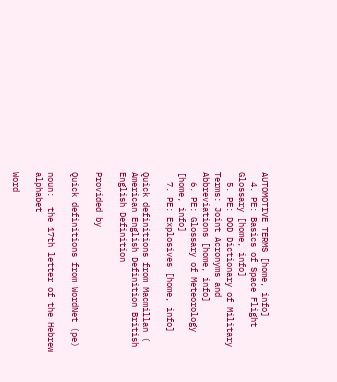AUTOMOTIVE TERMS [home, info]
  4. PE: Basics of Space Flight Glossary [home, info]
  5. PE: DOD Dictionary of Military Terms: Joint Acronyms and Abbreviations [home, info]
  6. PE: Glossary of Meteorology [home, info]
  7. PE: Explosives [home, info]

Quick definitions from Macmillan (
American English Definition British English Definition

Provided by

Quick definitions from WordNet (pe)

noun:  the 17th letter of the Hebrew alphabet

Word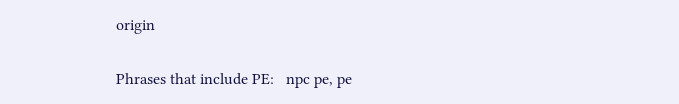origin

Phrases that include PE:   npc pe, pe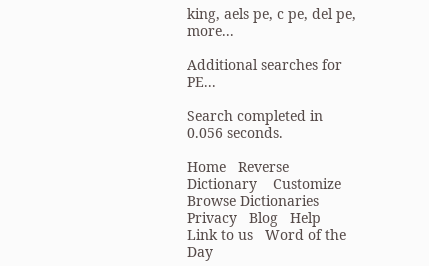king, aels pe, c pe, del pe, more...

Additional searches for PE...

Search completed in 0.056 seconds.

Home   Reverse Dictionary    Customize   Browse Dictionaries    Privacy   Blog   Help   Link to us   Word of the Day